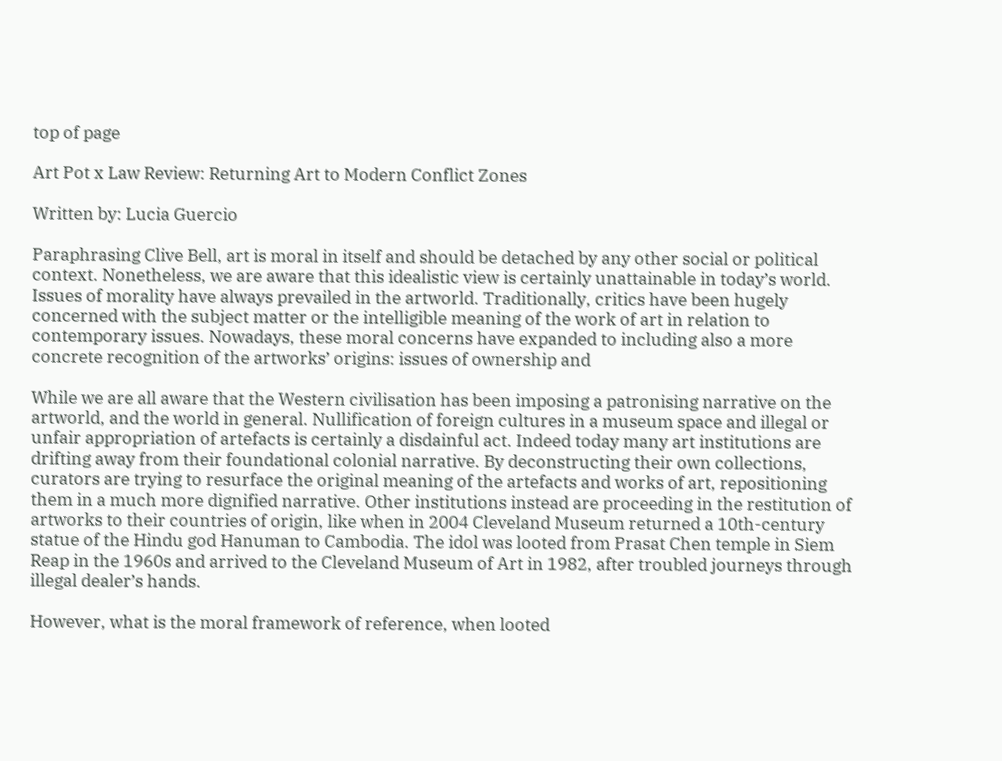top of page

Art Pot x Law Review: Returning Art to Modern Conflict Zones

Written by: Lucia Guercio

Paraphrasing Clive Bell, art is moral in itself and should be detached by any other social or political context. Nonetheless, we are aware that this idealistic view is certainly unattainable in today’s world. Issues of morality have always prevailed in the artworld. Traditionally, critics have been hugely concerned with the subject matter or the intelligible meaning of the work of art in relation to contemporary issues. Nowadays, these moral concerns have expanded to including also a more concrete recognition of the artworks’ origins: issues of ownership and

While we are all aware that the Western civilisation has been imposing a patronising narrative on the artworld, and the world in general. Nullification of foreign cultures in a museum space and illegal or unfair appropriation of artefacts is certainly a disdainful act. Indeed today many art institutions are drifting away from their foundational colonial narrative. By deconstructing their own collections, curators are trying to resurface the original meaning of the artefacts and works of art, repositioning them in a much more dignified narrative. Other institutions instead are proceeding in the restitution of artworks to their countries of origin, like when in 2004 Cleveland Museum returned a 10th-century statue of the Hindu god Hanuman to Cambodia. The idol was looted from Prasat Chen temple in Siem Reap in the 1960s and arrived to the Cleveland Museum of Art in 1982, after troubled journeys through illegal dealer’s hands.

However, what is the moral framework of reference, when looted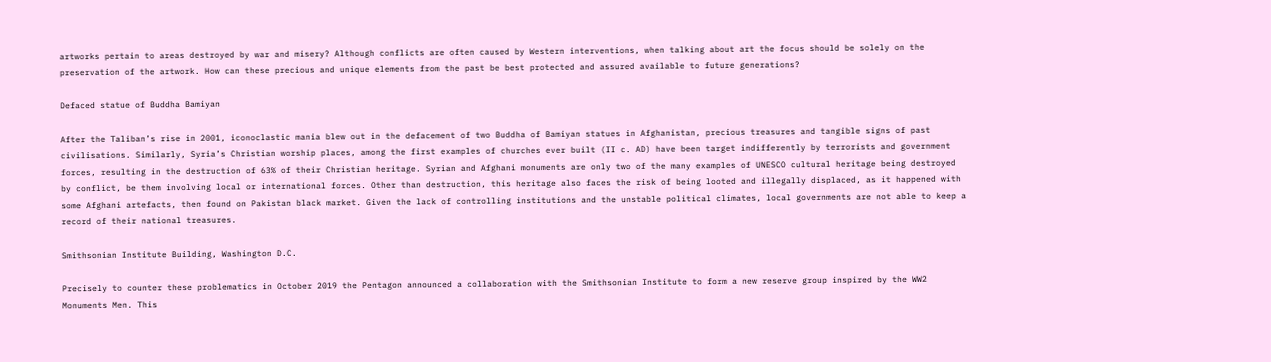artworks pertain to areas destroyed by war and misery? Although conflicts are often caused by Western interventions, when talking about art the focus should be solely on the preservation of the artwork. How can these precious and unique elements from the past be best protected and assured available to future generations?

Defaced statue of Buddha Bamiyan

After the Taliban’s rise in 2001, iconoclastic mania blew out in the defacement of two Buddha of Bamiyan statues in Afghanistan, precious treasures and tangible signs of past civilisations. Similarly, Syria’s Christian worship places, among the first examples of churches ever built (II c. AD) have been target indifferently by terrorists and government forces, resulting in the destruction of 63% of their Christian heritage. Syrian and Afghani monuments are only two of the many examples of UNESCO cultural heritage being destroyed by conflict, be them involving local or international forces. Other than destruction, this heritage also faces the risk of being looted and illegally displaced, as it happened with some Afghani artefacts, then found on Pakistan black market. Given the lack of controlling institutions and the unstable political climates, local governments are not able to keep a record of their national treasures.

Smithsonian Institute Building, Washington D.C.

Precisely to counter these problematics in October 2019 the Pentagon announced a collaboration with the Smithsonian Institute to form a new reserve group inspired by the WW2 Monuments Men. This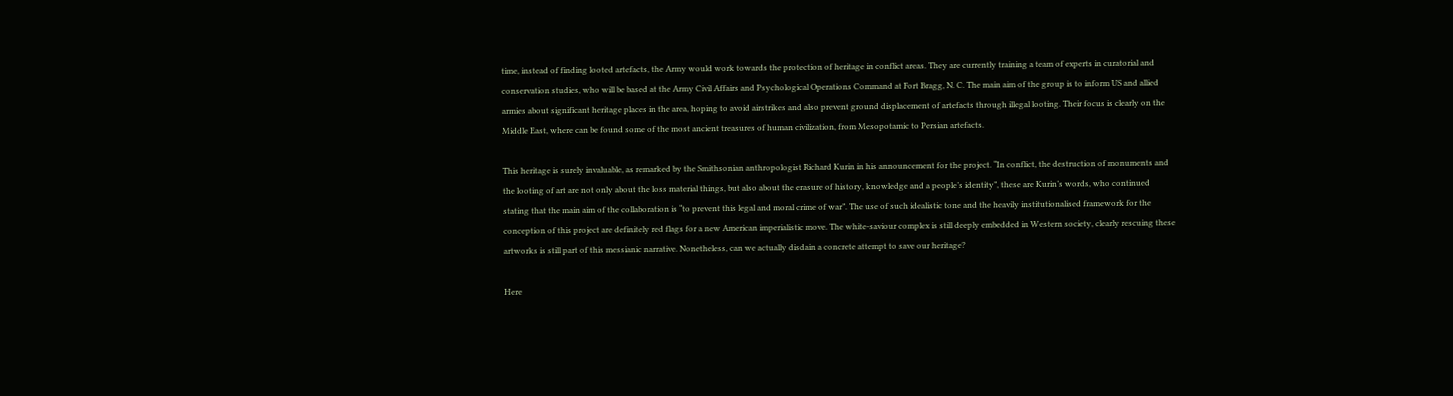time, instead of finding looted artefacts, the Army would work towards the protection of heritage in conflict areas. They are currently training a team of experts in curatorial and conservation studies, who will be based at the Army Civil Affairs and Psychological Operations Command at Fort Bragg, N. C. The main aim of the group is to inform US and allied armies about significant heritage places in the area, hoping to avoid airstrikes and also prevent ground displacement of artefacts through illegal looting. Their focus is clearly on the Middle East, where can be found some of the most ancient treasures of human civilization, from Mesopotamic to Persian artefacts.

This heritage is surely invaluable, as remarked by the Smithsonian anthropologist Richard Kurin in his announcement for the project. “In conflict, the destruction of monuments and the looting of art are not only about the loss material things, but also about the erasure of history, knowledge and a people’s identity”, these are Kurin’s words, who continued stating that the main aim of the collaboration is “to prevent this legal and moral crime of war”. The use of such idealistic tone and the heavily institutionalised framework for the conception of this project are definitely red flags for a new American imperialistic move. The white-saviour complex is still deeply embedded in Western society, clearly rescuing these artworks is still part of this messianic narrative. Nonetheless, can we actually disdain a concrete attempt to save our heritage?

Here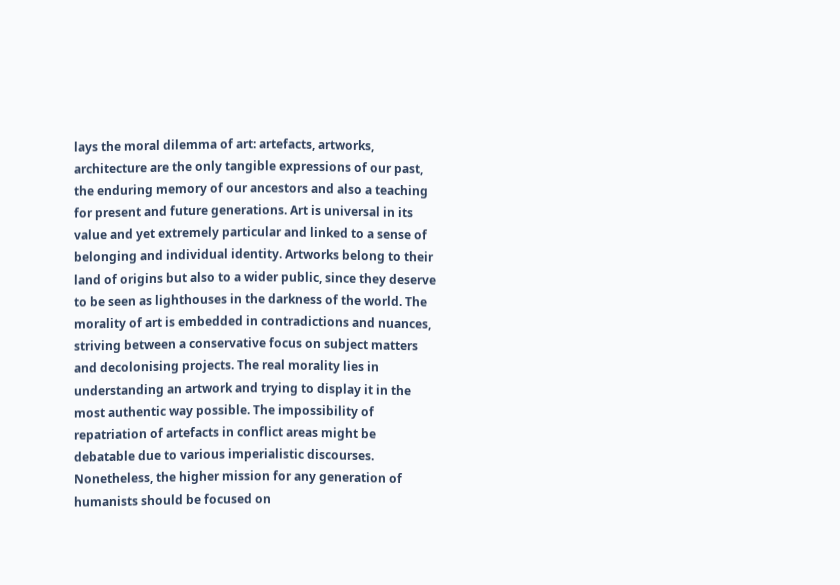lays the moral dilemma of art: artefacts, artworks, architecture are the only tangible expressions of our past, the enduring memory of our ancestors and also a teaching for present and future generations. Art is universal in its value and yet extremely particular and linked to a sense of belonging and individual identity. Artworks belong to their land of origins but also to a wider public, since they deserve to be seen as lighthouses in the darkness of the world. The morality of art is embedded in contradictions and nuances, striving between a conservative focus on subject matters and decolonising projects. The real morality lies in understanding an artwork and trying to display it in the most authentic way possible. The impossibility of repatriation of artefacts in conflict areas might be debatable due to various imperialistic discourses. Nonetheless, the higher mission for any generation of humanists should be focused on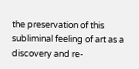the preservation of this subliminal feeling of art as a discovery and re-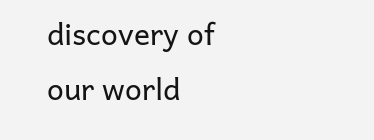discovery of our world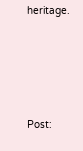heritage.





Post: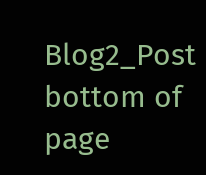Blog2_Post
bottom of page